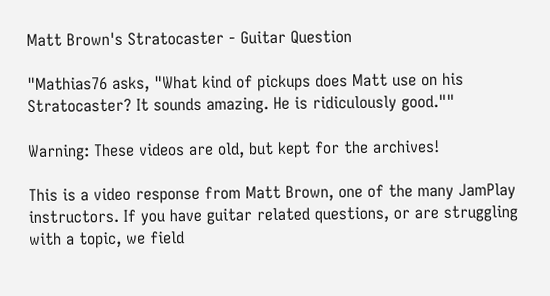Matt Brown's Stratocaster - Guitar Question

"Mathias76 asks, "What kind of pickups does Matt use on his Stratocaster? It sounds amazing. He is ridiculously good.""

Warning: These videos are old, but kept for the archives!

This is a video response from Matt Brown, one of the many JamPlay instructors. If you have guitar related questions, or are struggling with a topic, we field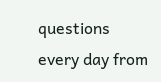questions every day from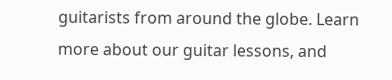guitarists from around the globe. Learn more about our guitar lessons, and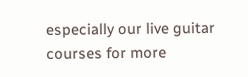especially our live guitar courses for more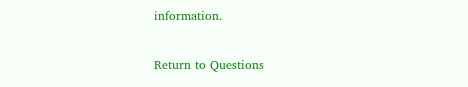information.

Return to Questions